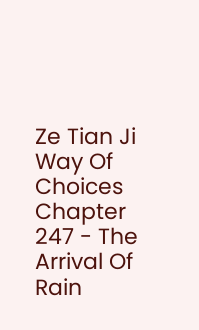Ze Tian Ji Way Of Choices Chapter 247 - The Arrival Of Rain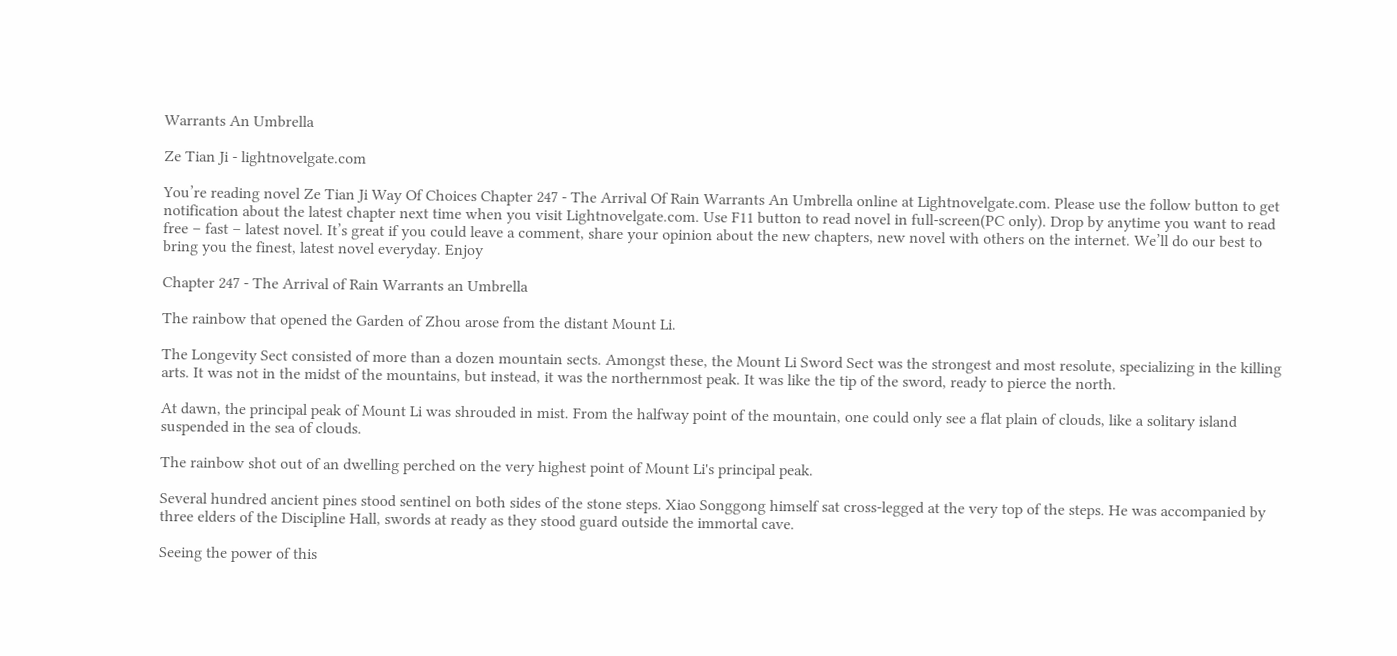Warrants An Umbrella

Ze Tian Ji - lightnovelgate.com

You’re reading novel Ze Tian Ji Way Of Choices Chapter 247 - The Arrival Of Rain Warrants An Umbrella online at Lightnovelgate.com. Please use the follow button to get notification about the latest chapter next time when you visit Lightnovelgate.com. Use F11 button to read novel in full-screen(PC only). Drop by anytime you want to read free – fast – latest novel. It’s great if you could leave a comment, share your opinion about the new chapters, new novel with others on the internet. We’ll do our best to bring you the finest, latest novel everyday. Enjoy

Chapter 247 - The Arrival of Rain Warrants an Umbrella

The rainbow that opened the Garden of Zhou arose from the distant Mount Li.

The Longevity Sect consisted of more than a dozen mountain sects. Amongst these, the Mount Li Sword Sect was the strongest and most resolute, specializing in the killing arts. It was not in the midst of the mountains, but instead, it was the northernmost peak. It was like the tip of the sword, ready to pierce the north.

At dawn, the principal peak of Mount Li was shrouded in mist. From the halfway point of the mountain, one could only see a flat plain of clouds, like a solitary island suspended in the sea of clouds.

The rainbow shot out of an dwelling perched on the very highest point of Mount Li's principal peak.

Several hundred ancient pines stood sentinel on both sides of the stone steps. Xiao Songgong himself sat cross-legged at the very top of the steps. He was accompanied by three elders of the Discipline Hall, swords at ready as they stood guard outside the immortal cave.

Seeing the power of this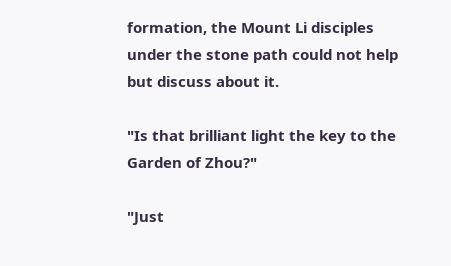formation, the Mount Li disciples under the stone path could not help but discuss about it.

"Is that brilliant light the key to the Garden of Zhou?"

"Just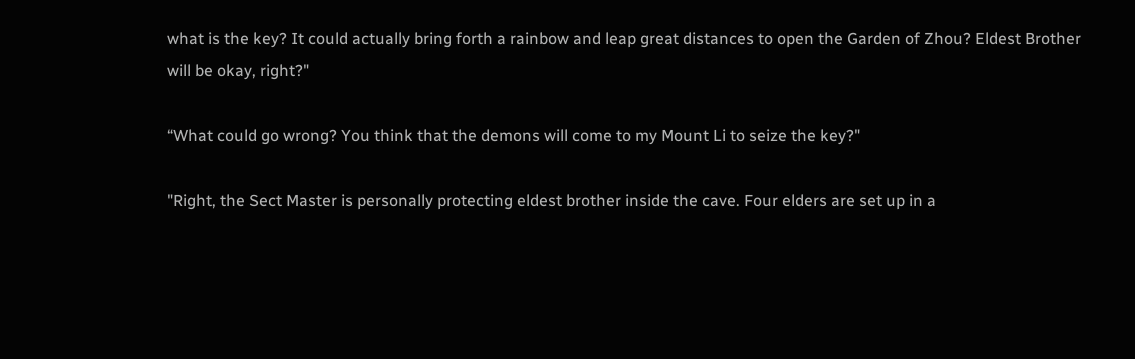what is the key? It could actually bring forth a rainbow and leap great distances to open the Garden of Zhou? Eldest Brother will be okay, right?"

“What could go wrong? You think that the demons will come to my Mount Li to seize the key?"

"Right, the Sect Master is personally protecting eldest brother inside the cave. Four elders are set up in a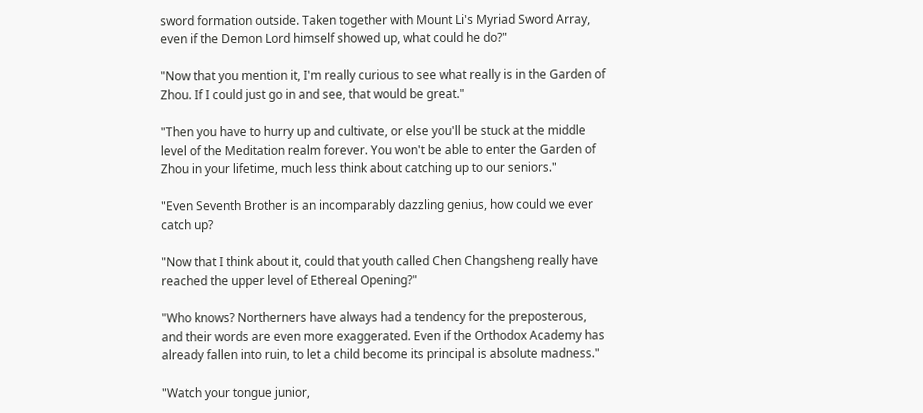sword formation outside. Taken together with Mount Li's Myriad Sword Array, even if the Demon Lord himself showed up, what could he do?"

"Now that you mention it, I'm really curious to see what really is in the Garden of Zhou. If I could just go in and see, that would be great."

"Then you have to hurry up and cultivate, or else you'll be stuck at the middle level of the Meditation realm forever. You won't be able to enter the Garden of Zhou in your lifetime, much less think about catching up to our seniors."

"Even Seventh Brother is an incomparably dazzling genius, how could we ever catch up?

"Now that I think about it, could that youth called Chen Changsheng really have reached the upper level of Ethereal Opening?"

"Who knows? Northerners have always had a tendency for the preposterous, and their words are even more exaggerated. Even if the Orthodox Academy has already fallen into ruin, to let a child become its principal is absolute madness."

"Watch your tongue junior,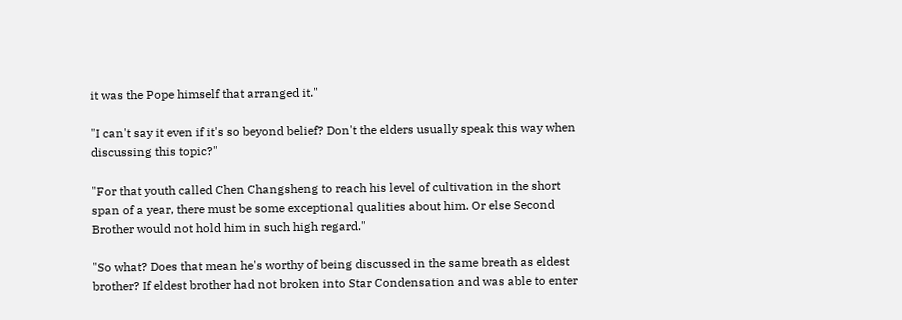it was the Pope himself that arranged it."

"I can't say it even if it's so beyond belief? Don't the elders usually speak this way when discussing this topic?"

"For that youth called Chen Changsheng to reach his level of cultivation in the short span of a year, there must be some exceptional qualities about him. Or else Second Brother would not hold him in such high regard."

"So what? Does that mean he's worthy of being discussed in the same breath as eldest brother? If eldest brother had not broken into Star Condensation and was able to enter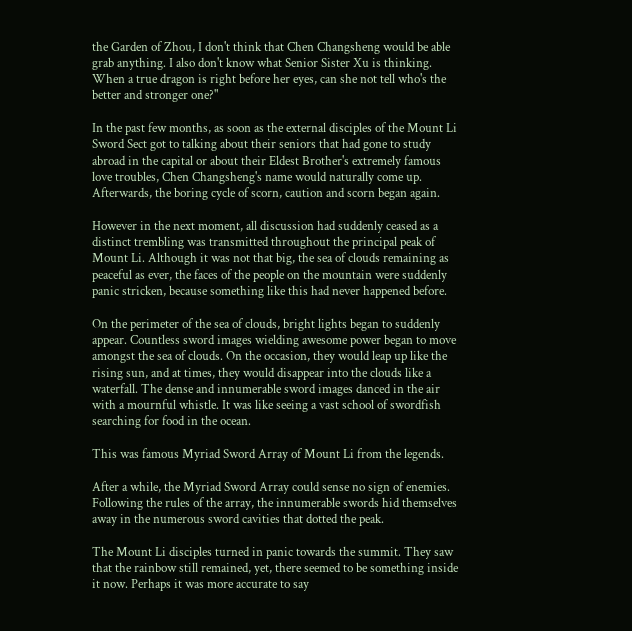the Garden of Zhou, I don't think that Chen Changsheng would be able grab anything. I also don't know what Senior Sister Xu is thinking. When a true dragon is right before her eyes, can she not tell who's the better and stronger one?"

In the past few months, as soon as the external disciples of the Mount Li Sword Sect got to talking about their seniors that had gone to study abroad in the capital or about their Eldest Brother's extremely famous love troubles, Chen Changsheng's name would naturally come up. Afterwards, the boring cycle of scorn, caution and scorn began again.

However in the next moment, all discussion had suddenly ceased as a distinct trembling was transmitted throughout the principal peak of Mount Li. Although it was not that big, the sea of clouds remaining as peaceful as ever, the faces of the people on the mountain were suddenly panic stricken, because something like this had never happened before.

On the perimeter of the sea of clouds, bright lights began to suddenly appear. Countless sword images wielding awesome power began to move amongst the sea of clouds. On the occasion, they would leap up like the rising sun, and at times, they would disappear into the clouds like a waterfall. The dense and innumerable sword images danced in the air with a mournful whistle. It was like seeing a vast school of swordfish searching for food in the ocean.

This was famous Myriad Sword Array of Mount Li from the legends.

After a while, the Myriad Sword Array could sense no sign of enemies. Following the rules of the array, the innumerable swords hid themselves away in the numerous sword cavities that dotted the peak.

The Mount Li disciples turned in panic towards the summit. They saw that the rainbow still remained, yet, there seemed to be something inside it now. Perhaps it was more accurate to say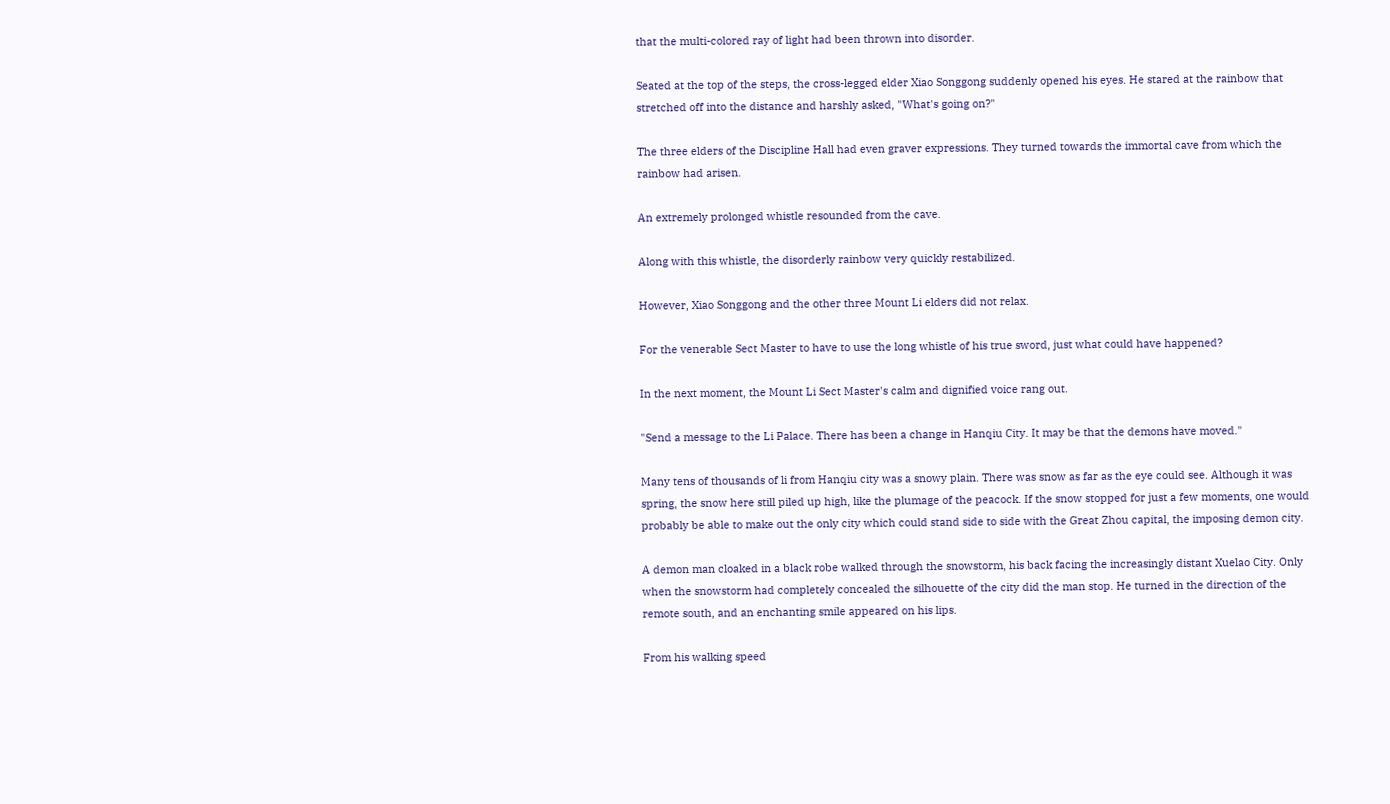that the multi-colored ray of light had been thrown into disorder.

Seated at the top of the steps, the cross-legged elder Xiao Songgong suddenly opened his eyes. He stared at the rainbow that stretched off into the distance and harshly asked, "What's going on?"

The three elders of the Discipline Hall had even graver expressions. They turned towards the immortal cave from which the rainbow had arisen.

An extremely prolonged whistle resounded from the cave.

Along with this whistle, the disorderly rainbow very quickly restabilized.

However, Xiao Songgong and the other three Mount Li elders did not relax.

For the venerable Sect Master to have to use the long whistle of his true sword, just what could have happened?

In the next moment, the Mount Li Sect Master's calm and dignified voice rang out.

"Send a message to the Li Palace. There has been a change in Hanqiu City. It may be that the demons have moved."

Many tens of thousands of li from Hanqiu city was a snowy plain. There was snow as far as the eye could see. Although it was spring, the snow here still piled up high, like the plumage of the peacock. If the snow stopped for just a few moments, one would probably be able to make out the only city which could stand side to side with the Great Zhou capital, the imposing demon city.

A demon man cloaked in a black robe walked through the snowstorm, his back facing the increasingly distant Xuelao City. Only when the snowstorm had completely concealed the silhouette of the city did the man stop. He turned in the direction of the remote south, and an enchanting smile appeared on his lips.

From his walking speed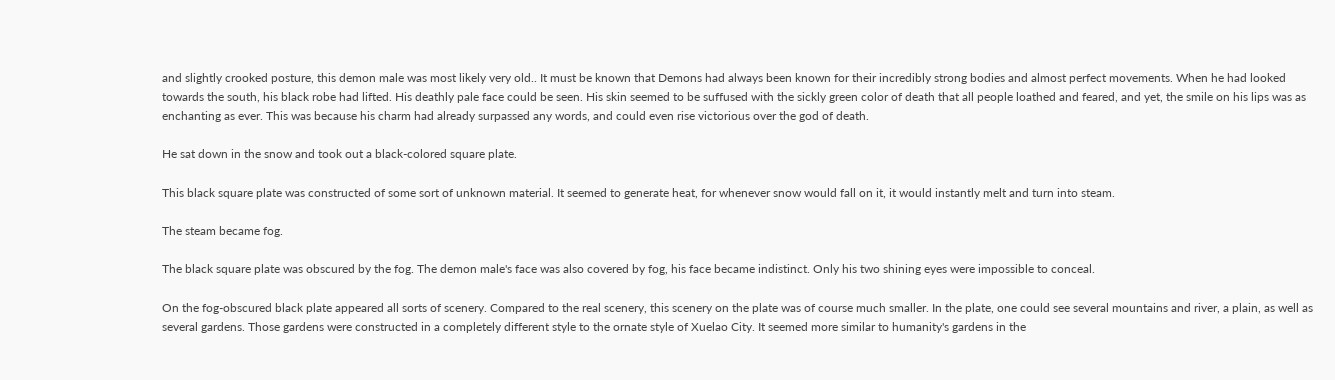and slightly crooked posture, this demon male was most likely very old.. It must be known that Demons had always been known for their incredibly strong bodies and almost perfect movements. When he had looked towards the south, his black robe had lifted. His deathly pale face could be seen. His skin seemed to be suffused with the sickly green color of death that all people loathed and feared, and yet, the smile on his lips was as enchanting as ever. This was because his charm had already surpassed any words, and could even rise victorious over the god of death.

He sat down in the snow and took out a black-colored square plate.

This black square plate was constructed of some sort of unknown material. It seemed to generate heat, for whenever snow would fall on it, it would instantly melt and turn into steam.

The steam became fog.

The black square plate was obscured by the fog. The demon male's face was also covered by fog, his face became indistinct. Only his two shining eyes were impossible to conceal.

On the fog-obscured black plate appeared all sorts of scenery. Compared to the real scenery, this scenery on the plate was of course much smaller. In the plate, one could see several mountains and river, a plain, as well as several gardens. Those gardens were constructed in a completely different style to the ornate style of Xuelao City. It seemed more similar to humanity's gardens in the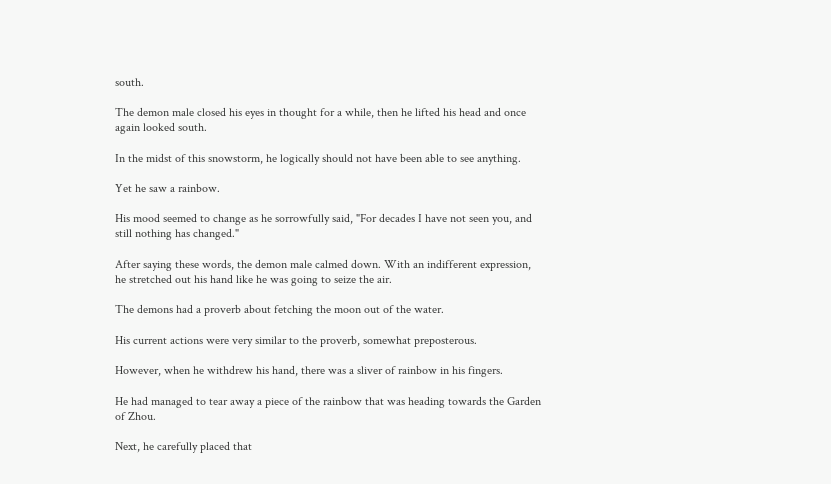south.

The demon male closed his eyes in thought for a while, then he lifted his head and once again looked south.

In the midst of this snowstorm, he logically should not have been able to see anything.

Yet he saw a rainbow.

His mood seemed to change as he sorrowfully said, "For decades I have not seen you, and still nothing has changed."

After saying these words, the demon male calmed down. With an indifferent expression, he stretched out his hand like he was going to seize the air.

The demons had a proverb about fetching the moon out of the water.

His current actions were very similar to the proverb, somewhat preposterous.

However, when he withdrew his hand, there was a sliver of rainbow in his fingers.

He had managed to tear away a piece of the rainbow that was heading towards the Garden of Zhou.

Next, he carefully placed that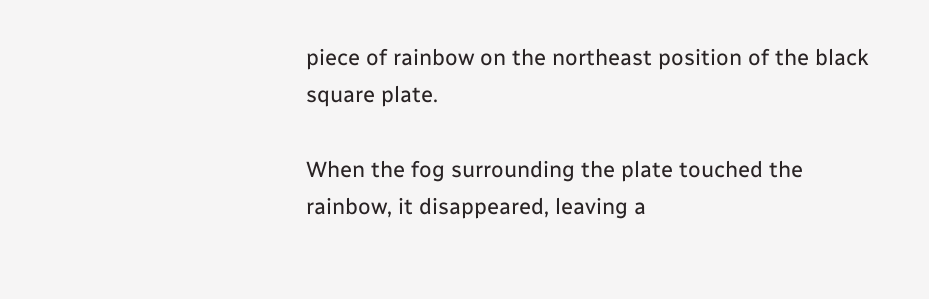piece of rainbow on the northeast position of the black square plate.

When the fog surrounding the plate touched the rainbow, it disappeared, leaving a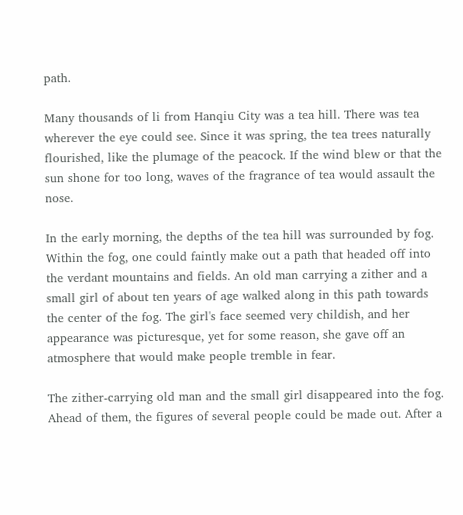path.

Many thousands of li from Hanqiu City was a tea hill. There was tea wherever the eye could see. Since it was spring, the tea trees naturally flourished, like the plumage of the peacock. If the wind blew or that the sun shone for too long, waves of the fragrance of tea would assault the nose.

In the early morning, the depths of the tea hill was surrounded by fog. Within the fog, one could faintly make out a path that headed off into the verdant mountains and fields. An old man carrying a zither and a small girl of about ten years of age walked along in this path towards the center of the fog. The girl's face seemed very childish, and her appearance was picturesque, yet for some reason, she gave off an atmosphere that would make people tremble in fear.

The zither-carrying old man and the small girl disappeared into the fog. Ahead of them, the figures of several people could be made out. After a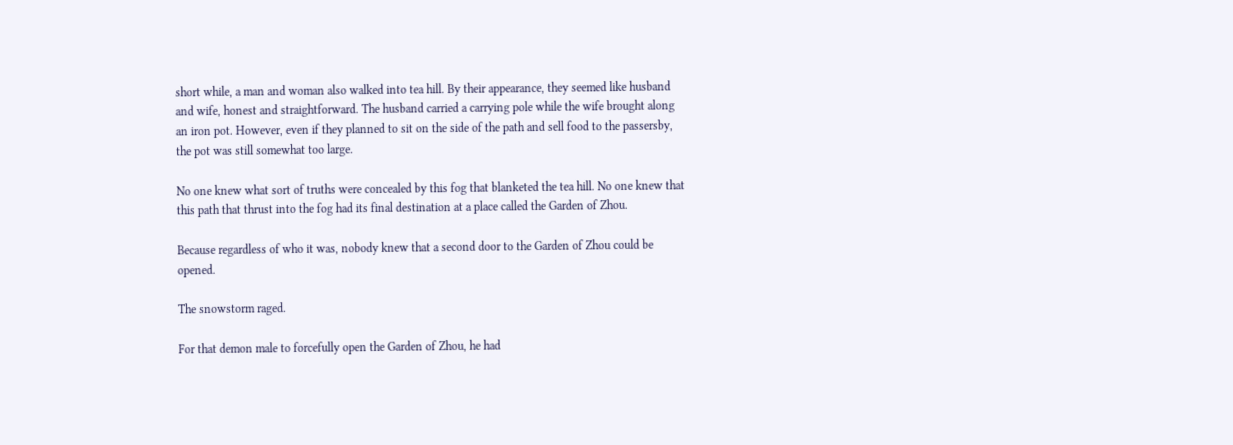short while, a man and woman also walked into tea hill. By their appearance, they seemed like husband and wife, honest and straightforward. The husband carried a carrying pole while the wife brought along an iron pot. However, even if they planned to sit on the side of the path and sell food to the passersby, the pot was still somewhat too large.

No one knew what sort of truths were concealed by this fog that blanketed the tea hill. No one knew that this path that thrust into the fog had its final destination at a place called the Garden of Zhou.

Because regardless of who it was, nobody knew that a second door to the Garden of Zhou could be opened.

The snowstorm raged.

For that demon male to forcefully open the Garden of Zhou, he had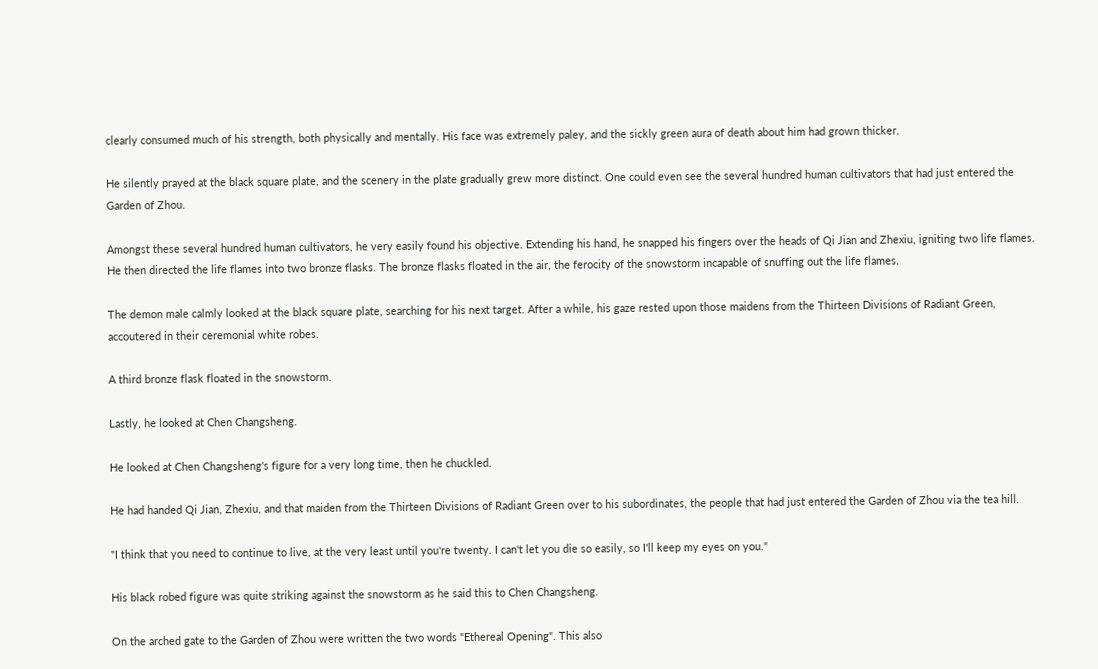clearly consumed much of his strength, both physically and mentally. His face was extremely paley, and the sickly green aura of death about him had grown thicker.

He silently prayed at the black square plate, and the scenery in the plate gradually grew more distinct. One could even see the several hundred human cultivators that had just entered the Garden of Zhou.

Amongst these several hundred human cultivators, he very easily found his objective. Extending his hand, he snapped his fingers over the heads of Qi Jian and Zhexiu, igniting two life flames. He then directed the life flames into two bronze flasks. The bronze flasks floated in the air, the ferocity of the snowstorm incapable of snuffing out the life flames.

The demon male calmly looked at the black square plate, searching for his next target. After a while, his gaze rested upon those maidens from the Thirteen Divisions of Radiant Green, accoutered in their ceremonial white robes.

A third bronze flask floated in the snowstorm.

Lastly, he looked at Chen Changsheng.

He looked at Chen Changsheng's figure for a very long time, then he chuckled.

He had handed Qi Jian, Zhexiu, and that maiden from the Thirteen Divisions of Radiant Green over to his subordinates, the people that had just entered the Garden of Zhou via the tea hill.

"I think that you need to continue to live, at the very least until you're twenty. I can't let you die so easily, so I'll keep my eyes on you."

His black robed figure was quite striking against the snowstorm as he said this to Chen Changsheng.

On the arched gate to the Garden of Zhou were written the two words "Ethereal Opening". This also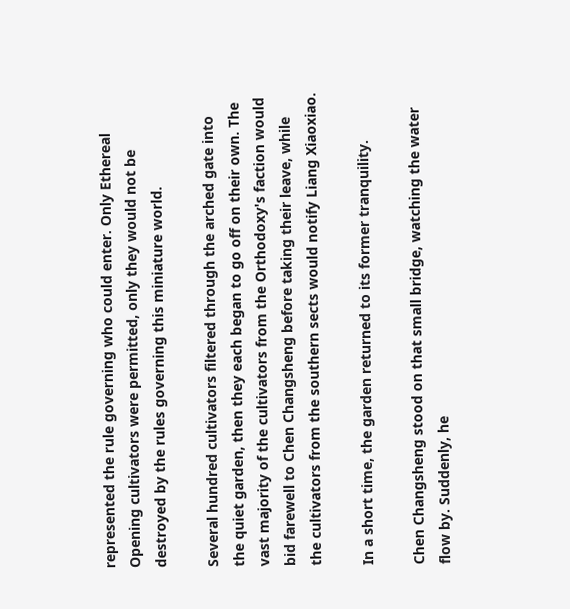represented the rule governing who could enter. Only Ethereal Opening cultivators were permitted, only they would not be destroyed by the rules governing this miniature world.

Several hundred cultivators filtered through the arched gate into the quiet garden, then they each began to go off on their own. The vast majority of the cultivators from the Orthodoxy's faction would bid farewell to Chen Changsheng before taking their leave, while the cultivators from the southern sects would notify Liang Xiaoxiao.

In a short time, the garden returned to its former tranquility.

Chen Changsheng stood on that small bridge, watching the water flow by. Suddenly, he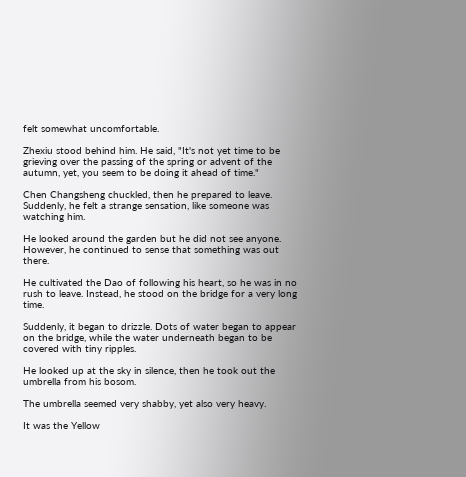felt somewhat uncomfortable.

Zhexiu stood behind him. He said, "It's not yet time to be grieving over the passing of the spring or advent of the autumn, yet, you seem to be doing it ahead of time."

Chen Changsheng chuckled, then he prepared to leave. Suddenly, he felt a strange sensation, like someone was watching him.

He looked around the garden but he did not see anyone. However, he continued to sense that something was out there.

He cultivated the Dao of following his heart, so he was in no rush to leave. Instead, he stood on the bridge for a very long time.

Suddenly, it began to drizzle. Dots of water began to appear on the bridge, while the water underneath began to be covered with tiny ripples.

He looked up at the sky in silence, then he took out the umbrella from his bosom.

The umbrella seemed very shabby, yet also very heavy.

It was the Yellow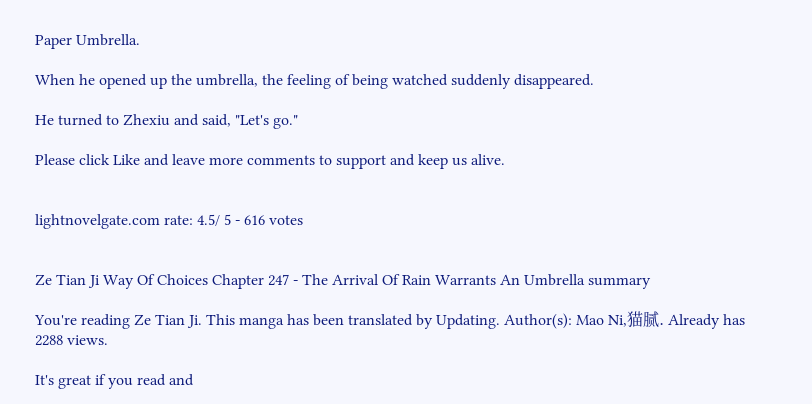Paper Umbrella.

When he opened up the umbrella, the feeling of being watched suddenly disappeared.

He turned to Zhexiu and said, "Let's go."

Please click Like and leave more comments to support and keep us alive.


lightnovelgate.com rate: 4.5/ 5 - 616 votes


Ze Tian Ji Way Of Choices Chapter 247 - The Arrival Of Rain Warrants An Umbrella summary

You're reading Ze Tian Ji. This manga has been translated by Updating. Author(s): Mao Ni,猫腻. Already has 2288 views.

It's great if you read and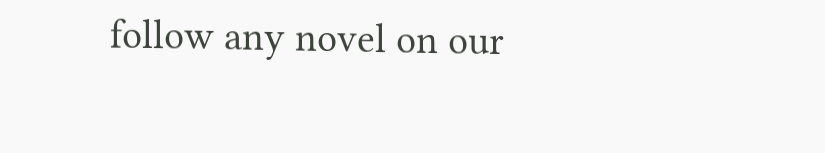follow any novel on our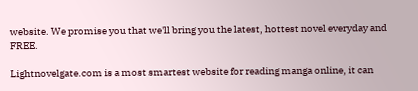website. We promise you that we'll bring you the latest, hottest novel everyday and FREE.

Lightnovelgate.com is a most smartest website for reading manga online, it can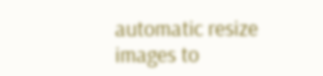automatic resize images to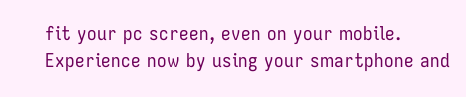fit your pc screen, even on your mobile. Experience now by using your smartphone and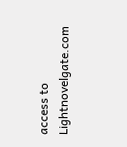access to Lightnovelgate.com